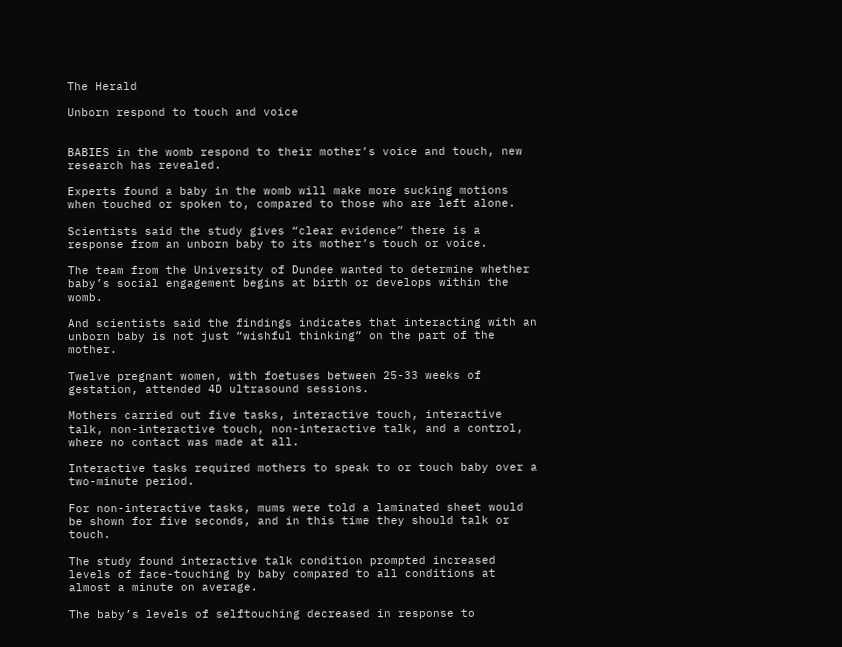The Herald

Unborn respond to touch and voice


BABIES in the womb respond to their mother’s voice and touch, new research has revealed.

Experts found a baby in the womb will make more sucking motions when touched or spoken to, compared to those who are left alone.

Scientists said the study gives “clear evidence” there is a response from an unborn baby to its mother’s touch or voice.

The team from the University of Dundee wanted to determine whether baby’s social engagement begins at birth or develops within the womb.

And scientists said the findings indicates that interacting with an unborn baby is not just “wishful thinking” on the part of the mother.

Twelve pregnant women, with foetuses between 25-33 weeks of gestation, attended 4D ultrasound sessions.

Mothers carried out five tasks, interactive touch, interactive talk, non-interactive touch, non-interactive talk, and a control, where no contact was made at all.

Interactive tasks required mothers to speak to or touch baby over a two-minute period.

For non-interactive tasks, mums were told a laminated sheet would be shown for five seconds, and in this time they should talk or touch.

The study found interactive talk condition prompted increased levels of face-touching by baby compared to all conditions at almost a minute on average.

The baby’s levels of selftouching decreased in response to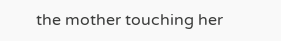the mother touching her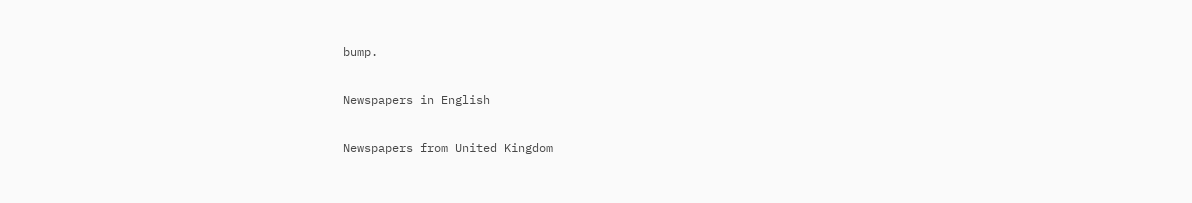bump.

Newspapers in English

Newspapers from United Kingdom